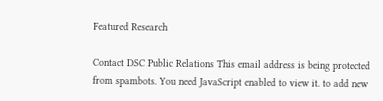Featured Research

Contact DSC Public Relations This email address is being protected from spambots. You need JavaScript enabled to view it. to add new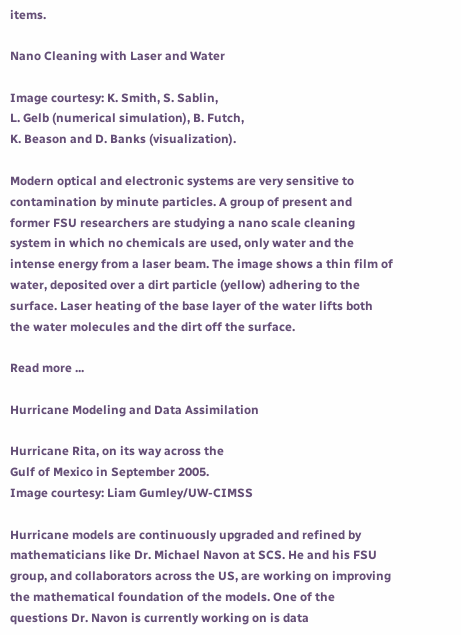items.

Nano Cleaning with Laser and Water

Image courtesy: K. Smith, S. Sablin,
L. Gelb (numerical simulation), B. Futch,
K. Beason and D. Banks (visualization).

Modern optical and electronic systems are very sensitive to contamination by minute particles. A group of present and former FSU researchers are studying a nano scale cleaning system in which no chemicals are used, only water and the intense energy from a laser beam. The image shows a thin film of water, deposited over a dirt particle (yellow) adhering to the surface. Laser heating of the base layer of the water lifts both the water molecules and the dirt off the surface.

Read more ...

Hurricane Modeling and Data Assimilation

Hurricane Rita, on its way across the
Gulf of Mexico in September 2005.
Image courtesy: Liam Gumley/UW-CIMSS

Hurricane models are continuously upgraded and refined by mathematicians like Dr. Michael Navon at SCS. He and his FSU group, and collaborators across the US, are working on improving the mathematical foundation of the models. One of the questions Dr. Navon is currently working on is data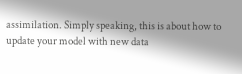assimilation. Simply speaking, this is about how to update your model with new data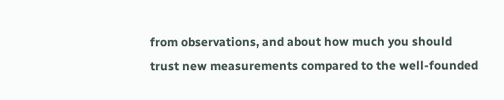from observations, and about how much you should trust new measurements compared to the well-founded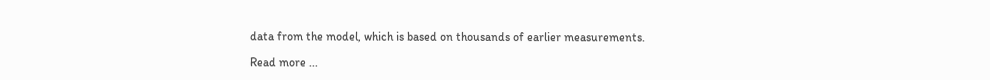data from the model, which is based on thousands of earlier measurements.

Read more ...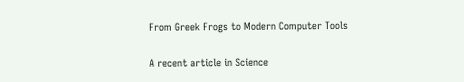From Greek Frogs to Modern Computer Tools

A recent article in Science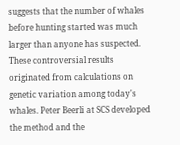suggests that the number of whales before hunting started was much larger than anyone has suspected. These controversial results originated from calculations on genetic variation among today's whales. Peter Beerli at SCS developed the method and the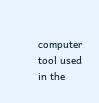computer tool used in the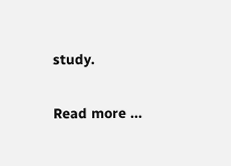study.

Read more ...